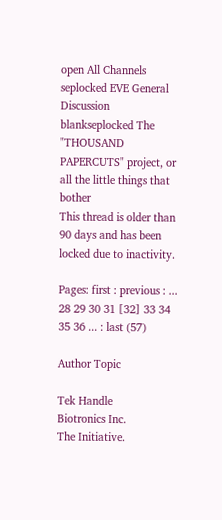open All Channels
seplocked EVE General Discussion
blankseplocked The "THOUSAND PAPERCUTS" project, or all the little things that bother
This thread is older than 90 days and has been locked due to inactivity.

Pages: first : previous : ... 28 29 30 31 [32] 33 34 35 36 ... : last (57)

Author Topic

Tek Handle
Biotronics Inc.
The Initiative.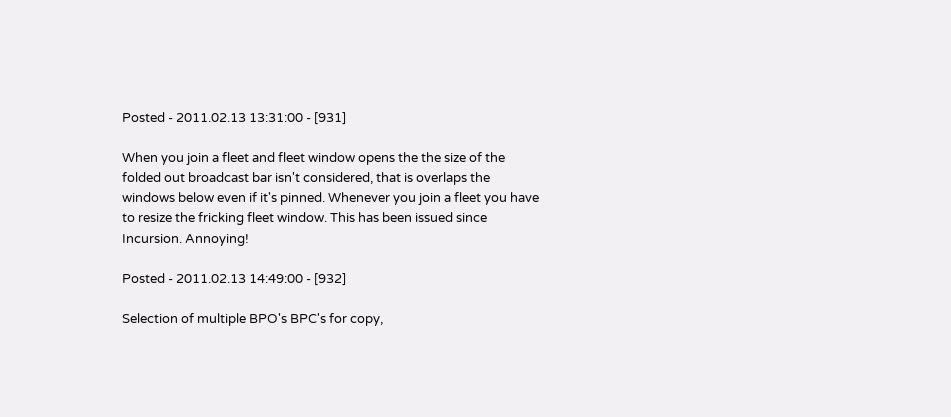Posted - 2011.02.13 13:31:00 - [931]

When you join a fleet and fleet window opens the the size of the folded out broadcast bar isn't considered, that is overlaps the windows below even if it's pinned. Whenever you join a fleet you have to resize the fricking fleet window. This has been issued since Incursion. Annoying!

Posted - 2011.02.13 14:49:00 - [932]

Selection of multiple BPO's BPC's for copy,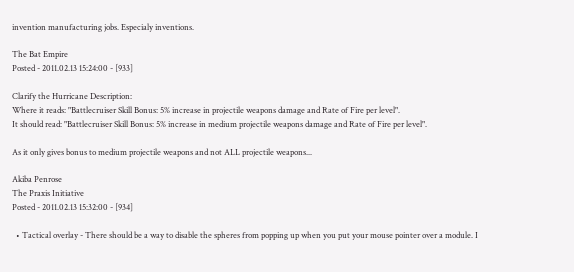invention manufacturing jobs. Especialy inventions.

The Bat Empire
Posted - 2011.02.13 15:24:00 - [933]

Clarify the Hurricane Description:
Where it reads: "Battlecruiser Skill Bonus: 5% increase in projectile weapons damage and Rate of Fire per level".
It should read: "Battlecruiser Skill Bonus: 5% increase in medium projectile weapons damage and Rate of Fire per level".

As it only gives bonus to medium projectile weapons and not ALL projectile weapons...

Akiba Penrose
The Praxis Initiative
Posted - 2011.02.13 15:32:00 - [934]

  • Tactical overlay - There should be a way to disable the spheres from popping up when you put your mouse pointer over a module. I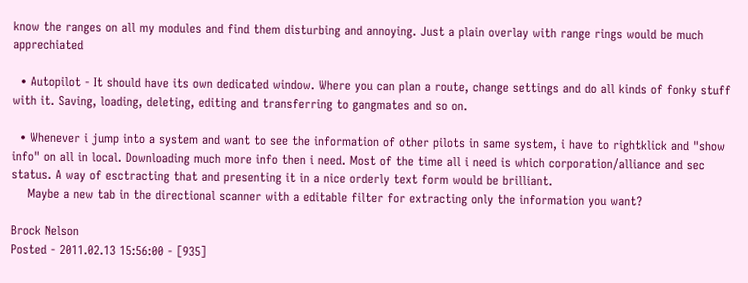know the ranges on all my modules and find them disturbing and annoying. Just a plain overlay with range rings would be much apprechiated

  • Autopilot - It should have its own dedicated window. Where you can plan a route, change settings and do all kinds of fonky stuff with it. Saving, loading, deleting, editing and transferring to gangmates and so on.

  • Whenever i jump into a system and want to see the information of other pilots in same system, i have to rightklick and "show info" on all in local. Downloading much more info then i need. Most of the time all i need is which corporation/alliance and sec status. A way of esctracting that and presenting it in a nice orderly text form would be brilliant.
    Maybe a new tab in the directional scanner with a editable filter for extracting only the information you want?

Brock Nelson
Posted - 2011.02.13 15:56:00 - [935]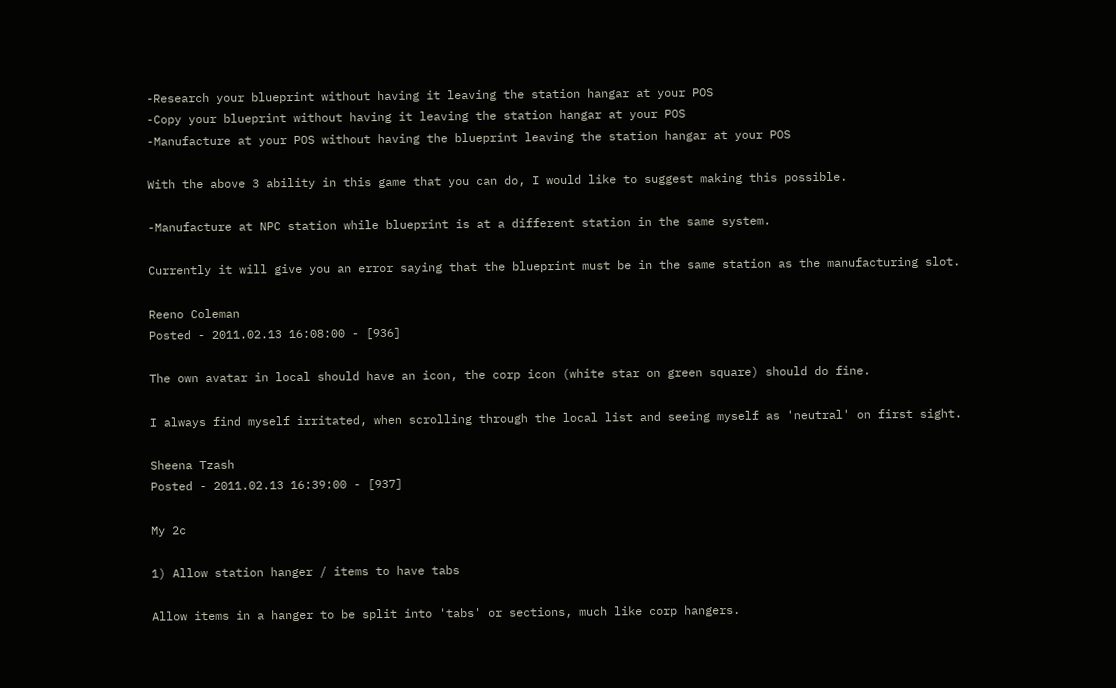-Research your blueprint without having it leaving the station hangar at your POS
-Copy your blueprint without having it leaving the station hangar at your POS
-Manufacture at your POS without having the blueprint leaving the station hangar at your POS

With the above 3 ability in this game that you can do, I would like to suggest making this possible.

-Manufacture at NPC station while blueprint is at a different station in the same system.

Currently it will give you an error saying that the blueprint must be in the same station as the manufacturing slot.

Reeno Coleman
Posted - 2011.02.13 16:08:00 - [936]

The own avatar in local should have an icon, the corp icon (white star on green square) should do fine.

I always find myself irritated, when scrolling through the local list and seeing myself as 'neutral' on first sight.

Sheena Tzash
Posted - 2011.02.13 16:39:00 - [937]

My 2c

1) Allow station hanger / items to have tabs

Allow items in a hanger to be split into 'tabs' or sections, much like corp hangers.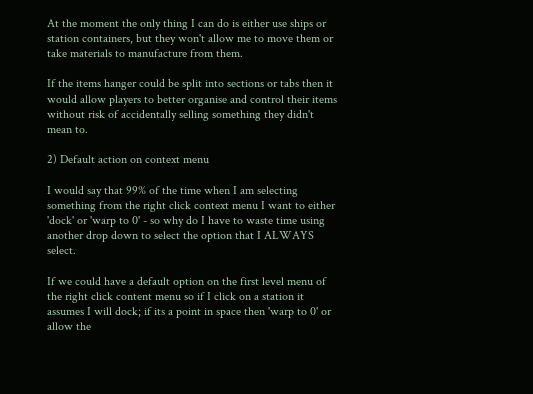At the moment the only thing I can do is either use ships or station containers, but they won't allow me to move them or take materials to manufacture from them.

If the items hanger could be split into sections or tabs then it would allow players to better organise and control their items without risk of accidentally selling something they didn't mean to.

2) Default action on context menu

I would say that 99% of the time when I am selecting something from the right click context menu I want to either 'dock' or 'warp to 0' - so why do I have to waste time using another drop down to select the option that I ALWAYS select.

If we could have a default option on the first level menu of the right click content menu so if I click on a station it assumes I will dock; if its a point in space then 'warp to 0' or allow the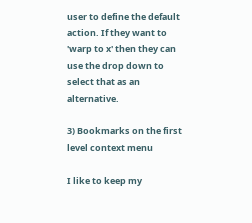user to define the default action. If they want to 'warp to x' then they can use the drop down to select that as an alternative.

3) Bookmarks on the first level context menu

I like to keep my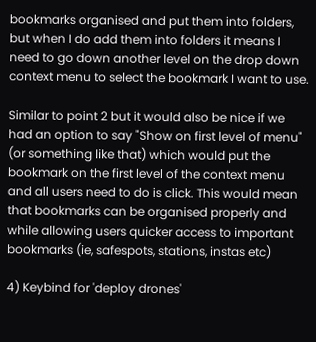bookmarks organised and put them into folders, but when I do add them into folders it means I need to go down another level on the drop down context menu to select the bookmark I want to use.

Similar to point 2 but it would also be nice if we had an option to say "Show on first level of menu" (or something like that) which would put the bookmark on the first level of the context menu and all users need to do is click. This would mean that bookmarks can be organised properly and while allowing users quicker access to important bookmarks (ie, safespots, stations, instas etc)

4) Keybind for 'deploy drones'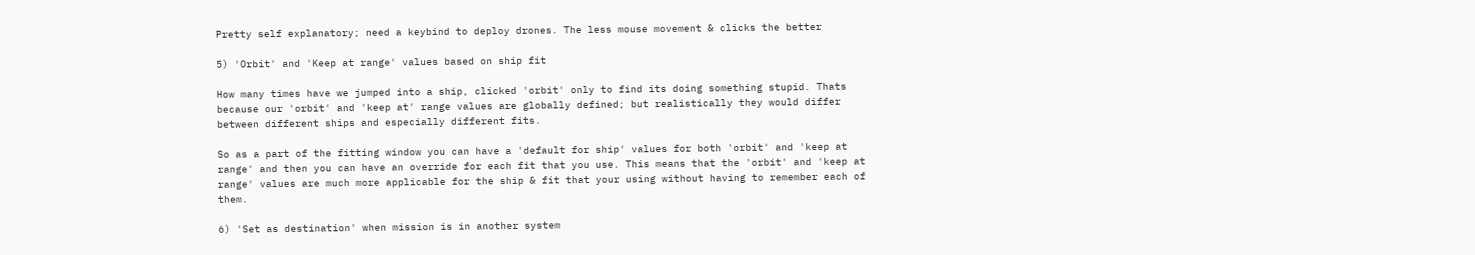Pretty self explanatory; need a keybind to deploy drones. The less mouse movement & clicks the better

5) 'Orbit' and 'Keep at range' values based on ship fit

How many times have we jumped into a ship, clicked 'orbit' only to find its doing something stupid. Thats because our 'orbit' and 'keep at' range values are globally defined; but realistically they would differ between different ships and especially different fits.

So as a part of the fitting window you can have a 'default for ship' values for both 'orbit' and 'keep at range' and then you can have an override for each fit that you use. This means that the 'orbit' and 'keep at range' values are much more applicable for the ship & fit that your using without having to remember each of them.

6) 'Set as destination' when mission is in another system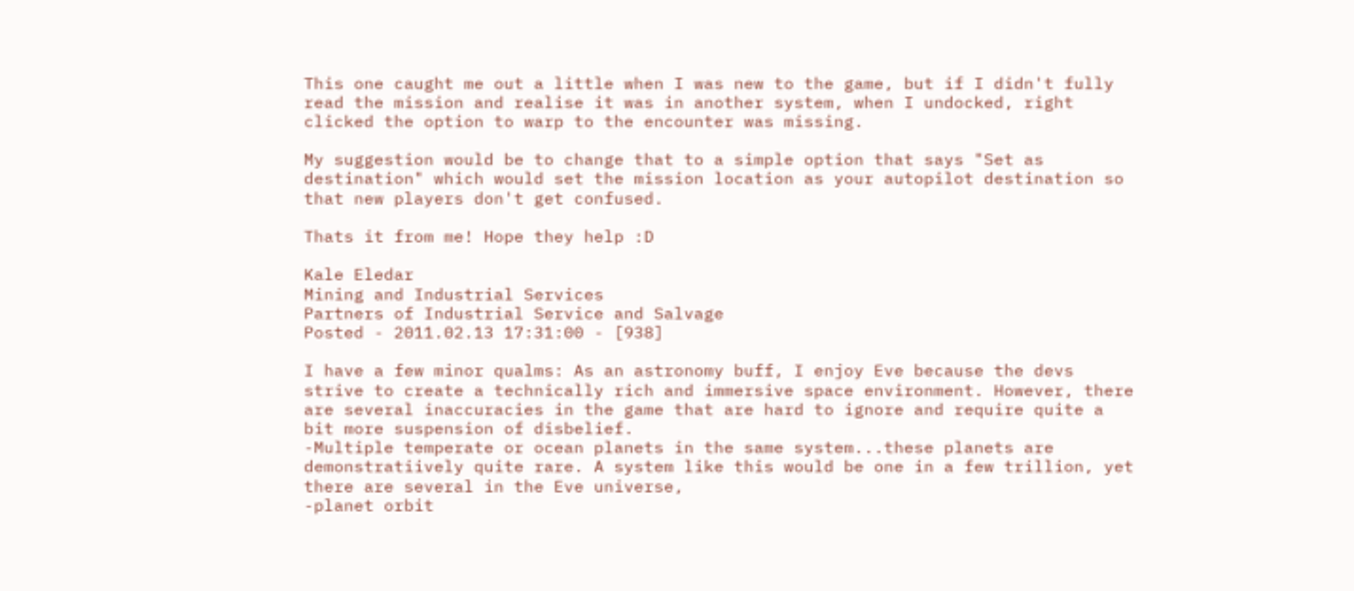This one caught me out a little when I was new to the game, but if I didn't fully read the mission and realise it was in another system, when I undocked, right clicked the option to warp to the encounter was missing.

My suggestion would be to change that to a simple option that says "Set as destination" which would set the mission location as your autopilot destination so that new players don't get confused.

Thats it from me! Hope they help :D

Kale Eledar
Mining and Industrial Services
Partners of Industrial Service and Salvage
Posted - 2011.02.13 17:31:00 - [938]

I have a few minor qualms: As an astronomy buff, I enjoy Eve because the devs strive to create a technically rich and immersive space environment. However, there are several inaccuracies in the game that are hard to ignore and require quite a bit more suspension of disbelief.
-Multiple temperate or ocean planets in the same system...these planets are demonstratiively quite rare. A system like this would be one in a few trillion, yet there are several in the Eve universe,
-planet orbit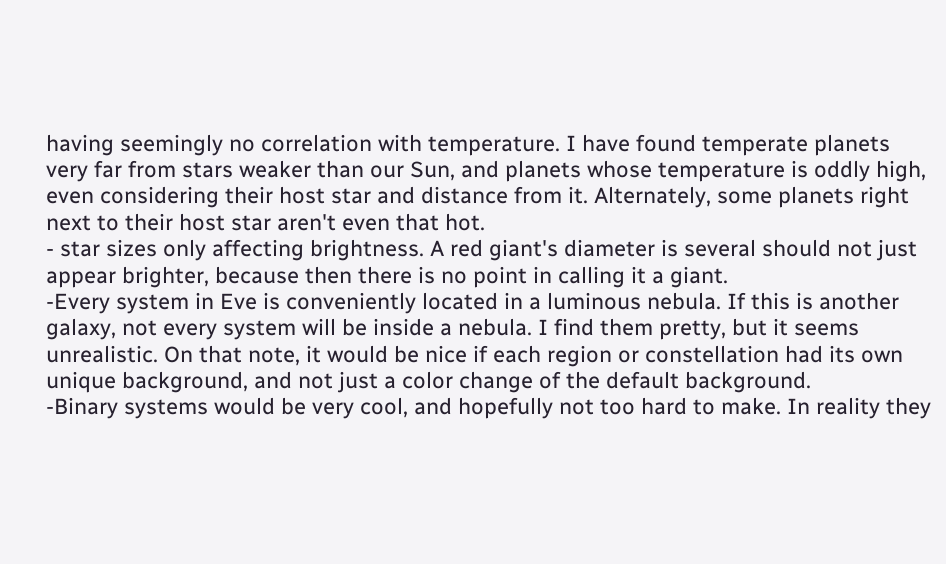having seemingly no correlation with temperature. I have found temperate planets very far from stars weaker than our Sun, and planets whose temperature is oddly high, even considering their host star and distance from it. Alternately, some planets right next to their host star aren't even that hot.
- star sizes only affecting brightness. A red giant's diameter is several should not just appear brighter, because then there is no point in calling it a giant.
-Every system in Eve is conveniently located in a luminous nebula. If this is another galaxy, not every system will be inside a nebula. I find them pretty, but it seems unrealistic. On that note, it would be nice if each region or constellation had its own unique background, and not just a color change of the default background.
-Binary systems would be very cool, and hopefully not too hard to make. In reality they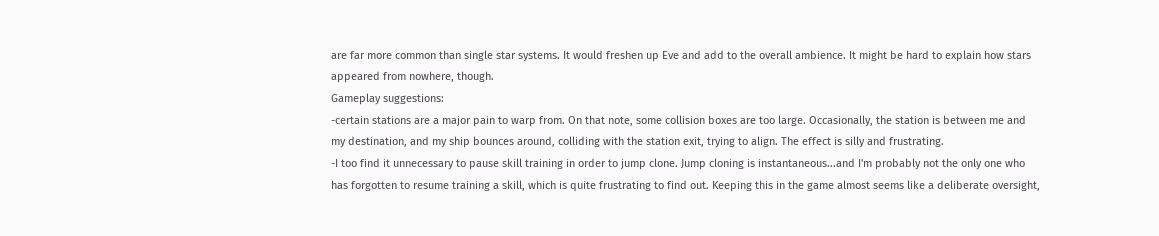are far more common than single star systems. It would freshen up Eve and add to the overall ambience. It might be hard to explain how stars appeared from nowhere, though.
Gameplay suggestions:
-certain stations are a major pain to warp from. On that note, some collision boxes are too large. Occasionally, the station is between me and my destination, and my ship bounces around, colliding with the station exit, trying to align. The effect is silly and frustrating.
-I too find it unnecessary to pause skill training in order to jump clone. Jump cloning is instantaneous...and I'm probably not the only one who has forgotten to resume training a skill, which is quite frustrating to find out. Keeping this in the game almost seems like a deliberate oversight,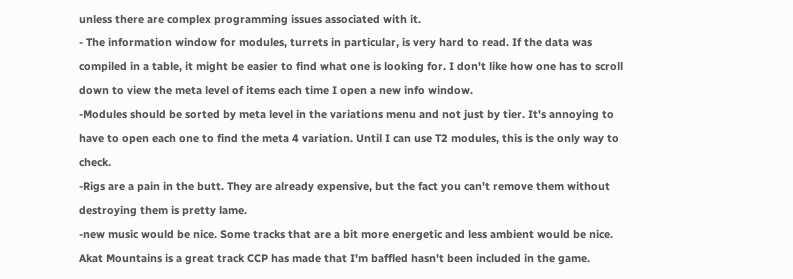unless there are complex programming issues associated with it.
- The information window for modules, turrets in particular, is very hard to read. If the data was compiled in a table, it might be easier to find what one is looking for. I don't like how one has to scroll down to view the meta level of items each time I open a new info window.
-Modules should be sorted by meta level in the variations menu and not just by tier. It's annoying to have to open each one to find the meta 4 variation. Until I can use T2 modules, this is the only way to check.
-Rigs are a pain in the butt. They are already expensive, but the fact you can't remove them without destroying them is pretty lame.
-new music would be nice. Some tracks that are a bit more energetic and less ambient would be nice. Akat Mountains is a great track CCP has made that I'm baffled hasn't been included in the game.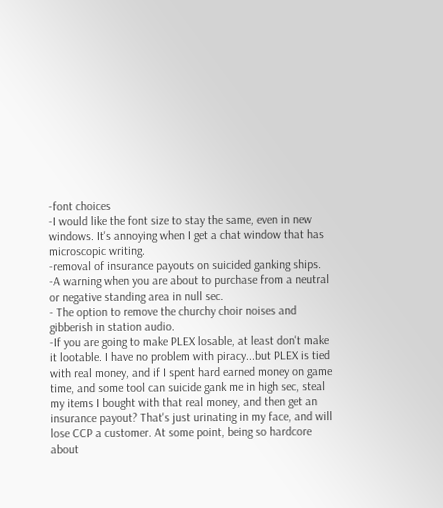-font choices
-I would like the font size to stay the same, even in new windows. It's annoying when I get a chat window that has microscopic writing.
-removal of insurance payouts on suicided ganking ships.
-A warning when you are about to purchase from a neutral or negative standing area in null sec.
- The option to remove the churchy choir noises and gibberish in station audio.
-If you are going to make PLEX losable, at least don't make it lootable. I have no problem with piracy...but PLEX is tied with real money, and if I spent hard earned money on game time, and some tool can suicide gank me in high sec, steal my items I bought with that real money, and then get an insurance payout? That's just urinating in my face, and will lose CCP a customer. At some point, being so hardcore about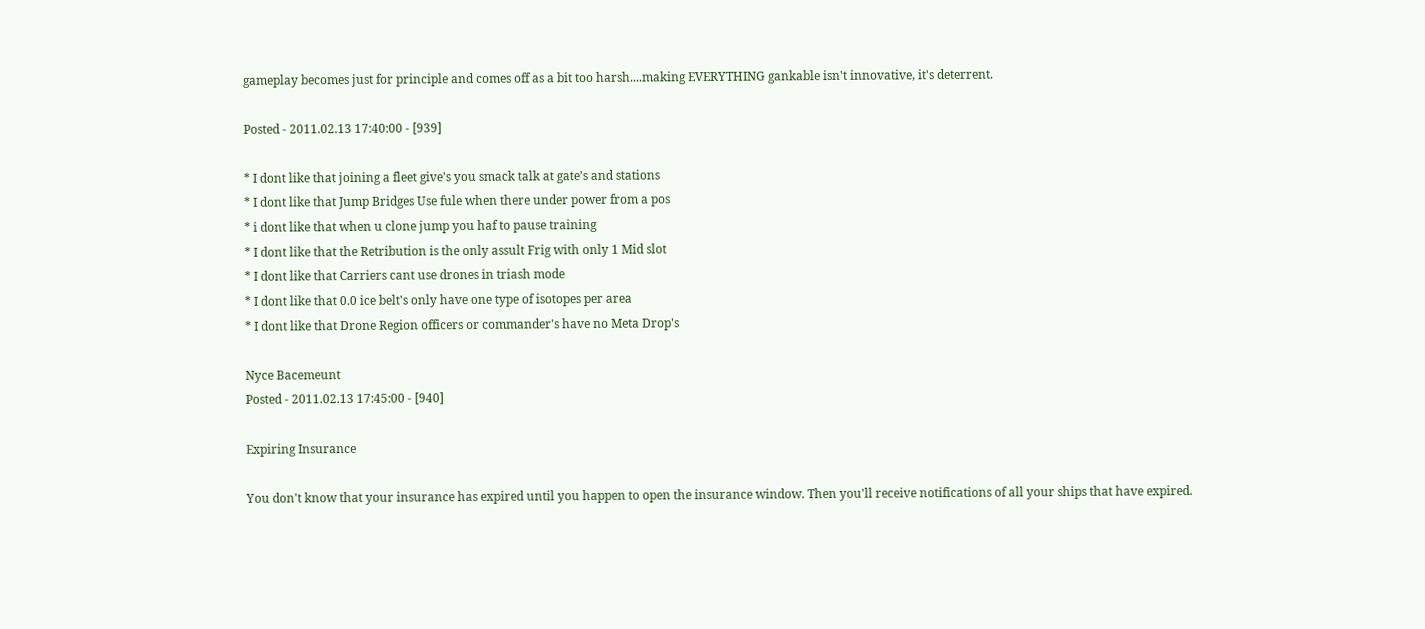gameplay becomes just for principle and comes off as a bit too harsh....making EVERYTHING gankable isn't innovative, it's deterrent.

Posted - 2011.02.13 17:40:00 - [939]

* I dont like that joining a fleet give's you smack talk at gate's and stations
* I dont like that Jump Bridges Use fule when there under power from a pos
* i dont like that when u clone jump you haf to pause training
* I dont like that the Retribution is the only assult Frig with only 1 Mid slot
* I dont like that Carriers cant use drones in triash mode
* I dont like that 0.0 ice belt's only have one type of isotopes per area
* I dont like that Drone Region officers or commander's have no Meta Drop's

Nyce Bacemeunt
Posted - 2011.02.13 17:45:00 - [940]

Expiring Insurance

You don't know that your insurance has expired until you happen to open the insurance window. Then you'll receive notifications of all your ships that have expired.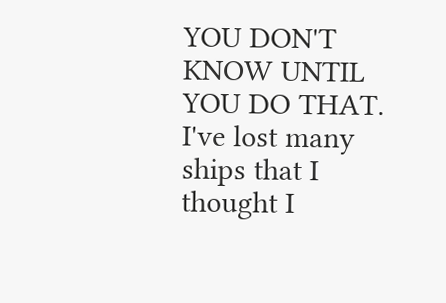YOU DON'T KNOW UNTIL YOU DO THAT. I've lost many ships that I thought I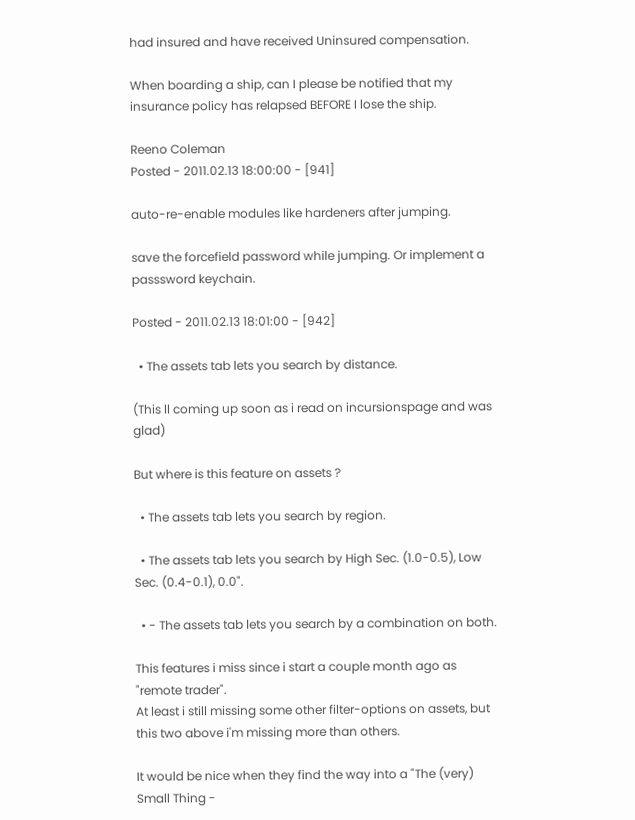had insured and have received Uninsured compensation.

When boarding a ship, can I please be notified that my insurance policy has relapsed BEFORE I lose the ship.

Reeno Coleman
Posted - 2011.02.13 18:00:00 - [941]

auto-re-enable modules like hardeners after jumping.

save the forcefield password while jumping. Or implement a passsword keychain.

Posted - 2011.02.13 18:01:00 - [942]

  • The assets tab lets you search by distance.

(This ll coming up soon as i read on incursionspage and was glad)

But where is this feature on assets ?

  • The assets tab lets you search by region.

  • The assets tab lets you search by High Sec. (1.0-0.5), Low Sec. (0.4-0.1), 0.0".

  • - The assets tab lets you search by a combination on both.

This features i miss since i start a couple month ago as "remote trader".
At least i still missing some other filter-options on assets, but this two above i'm missing more than others.

It would be nice when they find the way into a "The (very) Small Thing -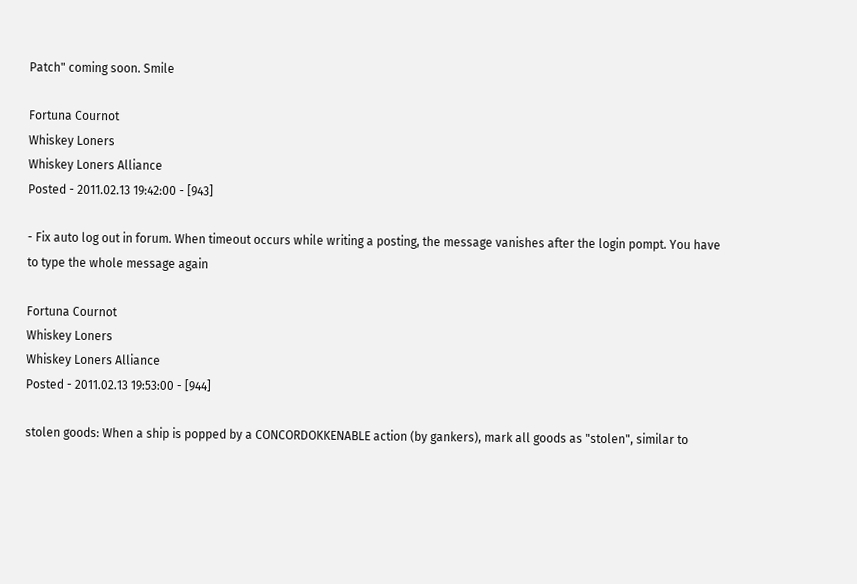Patch" coming soon. Smile

Fortuna Cournot
Whiskey Loners
Whiskey Loners Alliance
Posted - 2011.02.13 19:42:00 - [943]

- Fix auto log out in forum. When timeout occurs while writing a posting, the message vanishes after the login pompt. You have to type the whole message again

Fortuna Cournot
Whiskey Loners
Whiskey Loners Alliance
Posted - 2011.02.13 19:53:00 - [944]

stolen goods: When a ship is popped by a CONCORDOKKENABLE action (by gankers), mark all goods as "stolen", similar to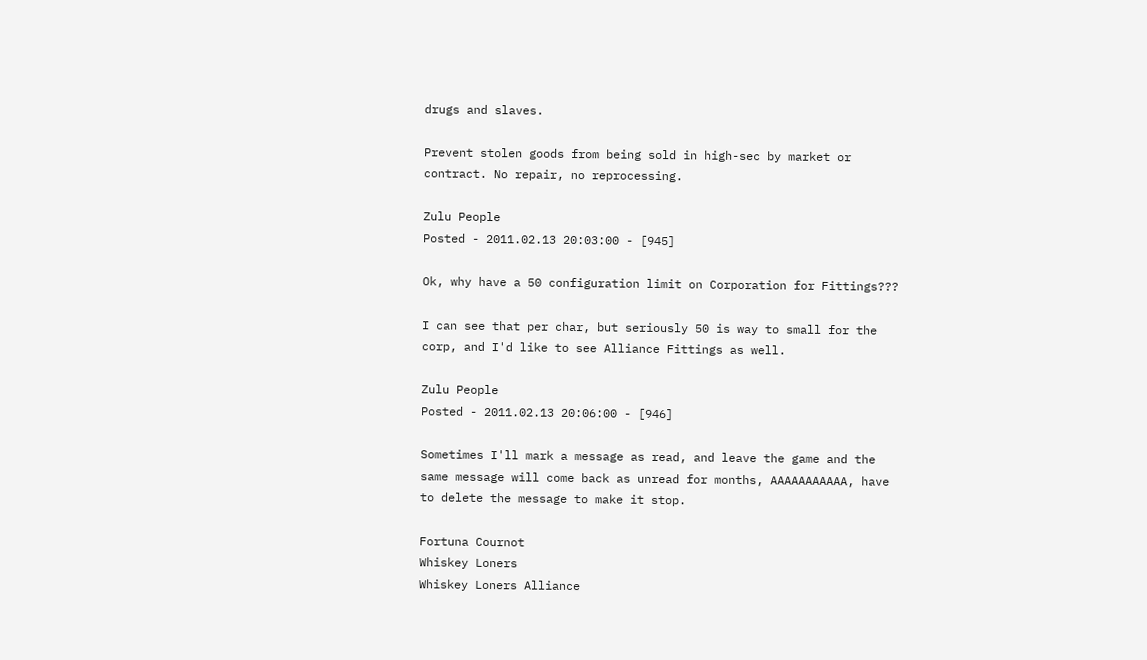drugs and slaves.

Prevent stolen goods from being sold in high-sec by market or contract. No repair, no reprocessing.

Zulu People
Posted - 2011.02.13 20:03:00 - [945]

Ok, why have a 50 configuration limit on Corporation for Fittings???

I can see that per char, but seriously 50 is way to small for the corp, and I'd like to see Alliance Fittings as well.

Zulu People
Posted - 2011.02.13 20:06:00 - [946]

Sometimes I'll mark a message as read, and leave the game and the same message will come back as unread for months, AAAAAAAAAAA, have to delete the message to make it stop.

Fortuna Cournot
Whiskey Loners
Whiskey Loners Alliance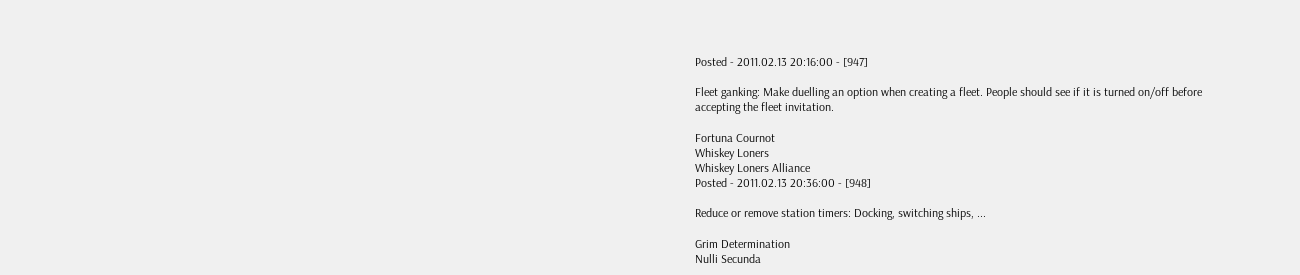Posted - 2011.02.13 20:16:00 - [947]

Fleet ganking: Make duelling an option when creating a fleet. People should see if it is turned on/off before accepting the fleet invitation.

Fortuna Cournot
Whiskey Loners
Whiskey Loners Alliance
Posted - 2011.02.13 20:36:00 - [948]

Reduce or remove station timers: Docking, switching ships, ...

Grim Determination
Nulli Secunda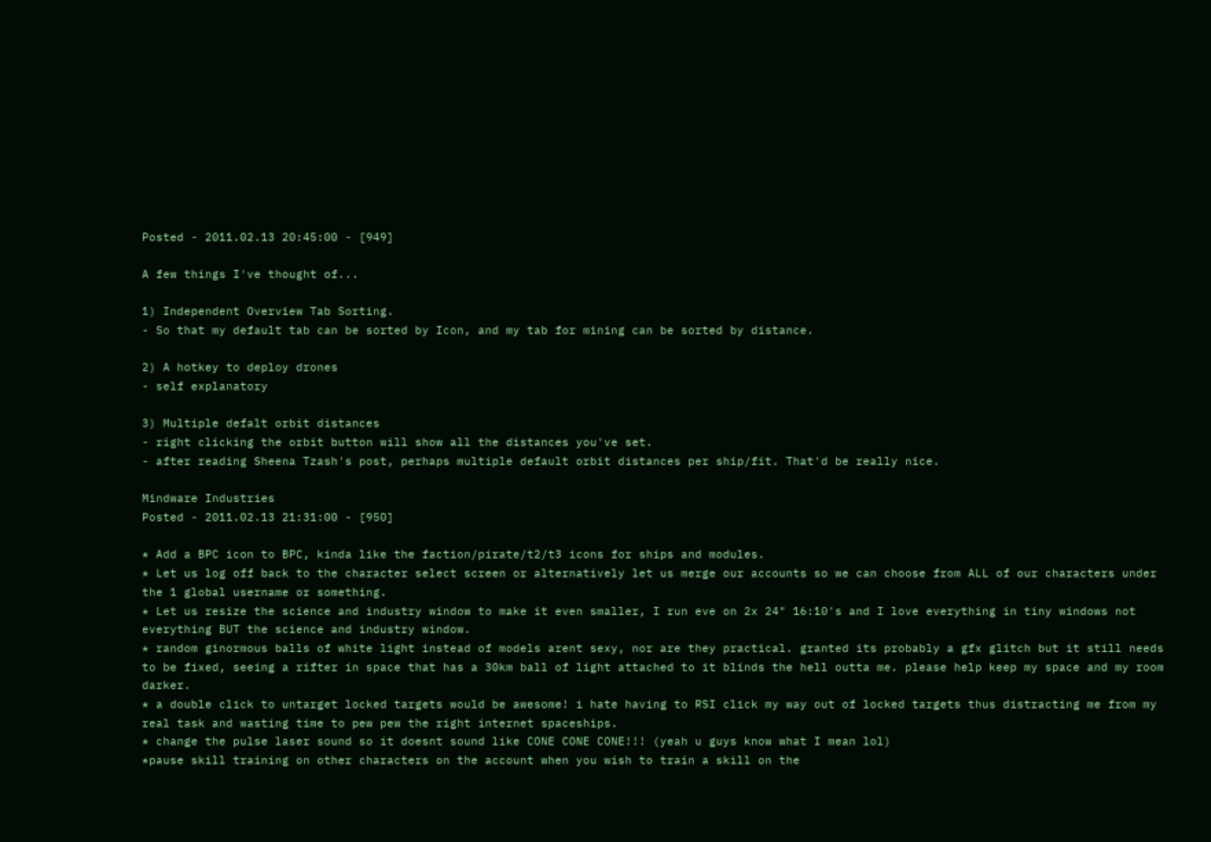Posted - 2011.02.13 20:45:00 - [949]

A few things I've thought of...

1) Independent Overview Tab Sorting.
- So that my default tab can be sorted by Icon, and my tab for mining can be sorted by distance.

2) A hotkey to deploy drones
- self explanatory

3) Multiple defalt orbit distances
- right clicking the orbit button will show all the distances you've set.
- after reading Sheena Tzash's post, perhaps multiple default orbit distances per ship/fit. That'd be really nice.

Mindware Industries
Posted - 2011.02.13 21:31:00 - [950]

* Add a BPC icon to BPC, kinda like the faction/pirate/t2/t3 icons for ships and modules.
* Let us log off back to the character select screen or alternatively let us merge our accounts so we can choose from ALL of our characters under the 1 global username or something.
* Let us resize the science and industry window to make it even smaller, I run eve on 2x 24" 16:10's and I love everything in tiny windows not everything BUT the science and industry window.
* random ginormous balls of white light instead of models arent sexy, nor are they practical. granted its probably a gfx glitch but it still needs to be fixed, seeing a rifter in space that has a 30km ball of light attached to it blinds the hell outta me. please help keep my space and my room darker.
* a double click to untarget locked targets would be awesome! i hate having to RSI click my way out of locked targets thus distracting me from my real task and wasting time to pew pew the right internet spaceships.
* change the pulse laser sound so it doesnt sound like CONE CONE CONE!!! (yeah u guys know what I mean lol)
*pause skill training on other characters on the account when you wish to train a skill on the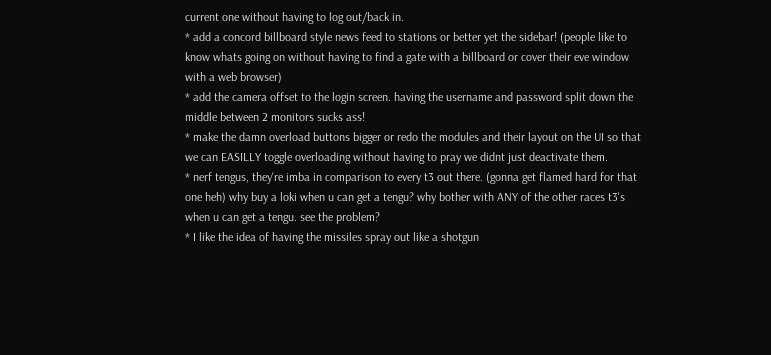current one without having to log out/back in.
* add a concord billboard style news feed to stations or better yet the sidebar! (people like to know whats going on without having to find a gate with a billboard or cover their eve window with a web browser)
* add the camera offset to the login screen. having the username and password split down the middle between 2 monitors sucks ass!
* make the damn overload buttons bigger or redo the modules and their layout on the UI so that we can EASILLY toggle overloading without having to pray we didnt just deactivate them.
* nerf tengus, they're imba in comparison to every t3 out there. (gonna get flamed hard for that one heh) why buy a loki when u can get a tengu? why bother with ANY of the other races t3's when u can get a tengu. see the problem?
* I like the idea of having the missiles spray out like a shotgun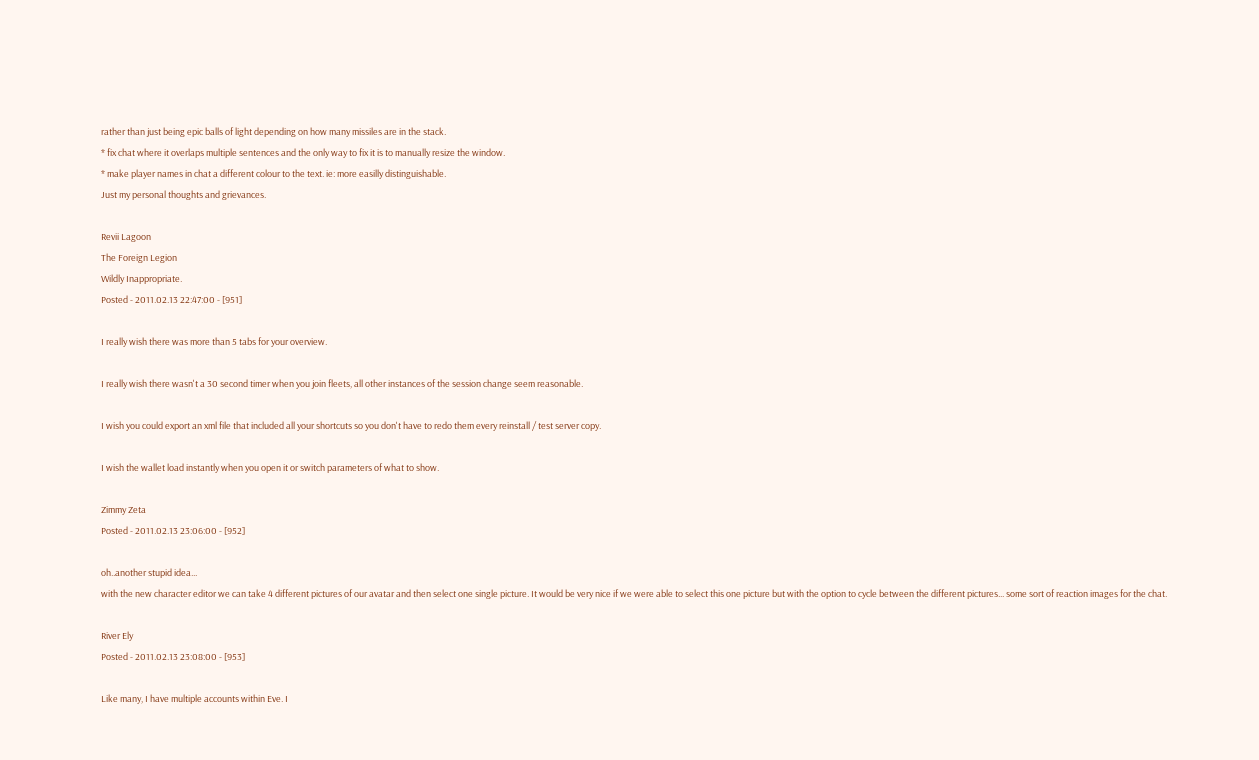rather than just being epic balls of light depending on how many missiles are in the stack.
* fix chat where it overlaps multiple sentences and the only way to fix it is to manually resize the window.
* make player names in chat a different colour to the text. ie: more easilly distinguishable.
Just my personal thoughts and grievances.

Revii Lagoon
The Foreign Legion
Wildly Inappropriate.
Posted - 2011.02.13 22:47:00 - [951]

I really wish there was more than 5 tabs for your overview.

I really wish there wasn't a 30 second timer when you join fleets, all other instances of the session change seem reasonable.

I wish you could export an xml file that included all your shortcuts so you don't have to redo them every reinstall / test server copy.

I wish the wallet load instantly when you open it or switch parameters of what to show.

Zimmy Zeta
Posted - 2011.02.13 23:06:00 - [952]

oh..another stupid idea...
with the new character editor we can take 4 different pictures of our avatar and then select one single picture. It would be very nice if we were able to select this one picture but with the option to cycle between the different pictures... some sort of reaction images for the chat.

River Ely
Posted - 2011.02.13 23:08:00 - [953]

Like many, I have multiple accounts within Eve. I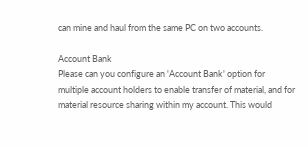can mine and haul from the same PC on two accounts.

Account Bank
Please can you configure an 'Account Bank' option for multiple account holders to enable transfer of material, and for material resource sharing within my account. This would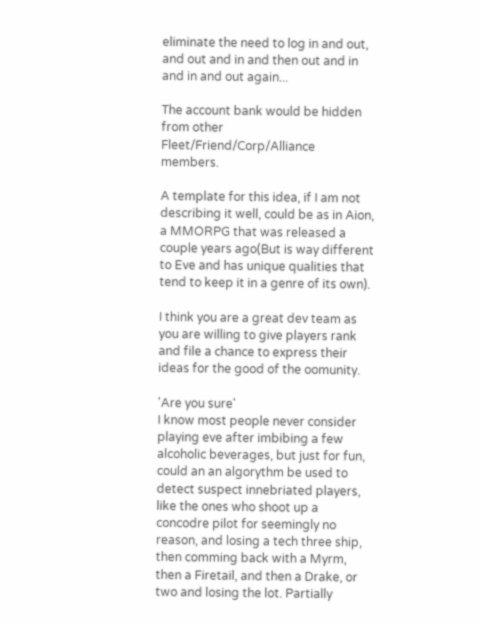eliminate the need to log in and out, and out and in and then out and in and in and out again...

The account bank would be hidden from other Fleet/Friend/Corp/Alliance members.

A template for this idea, if I am not describing it well, could be as in Aion, a MMORPG that was released a couple years ago(But is way different to Eve and has unique qualities that tend to keep it in a genre of its own).

I think you are a great dev team as you are willing to give players rank and file a chance to express their ideas for the good of the oomunity.

'Are you sure'
I know most people never consider playing eve after imbibing a few alcoholic beverages, but just for fun, could an an algorythm be used to detect suspect innebriated players, like the ones who shoot up a concodre pilot for seemingly no reason, and losing a tech three ship, then comming back with a Myrm, then a Firetail, and then a Drake, or two and losing the lot. Partially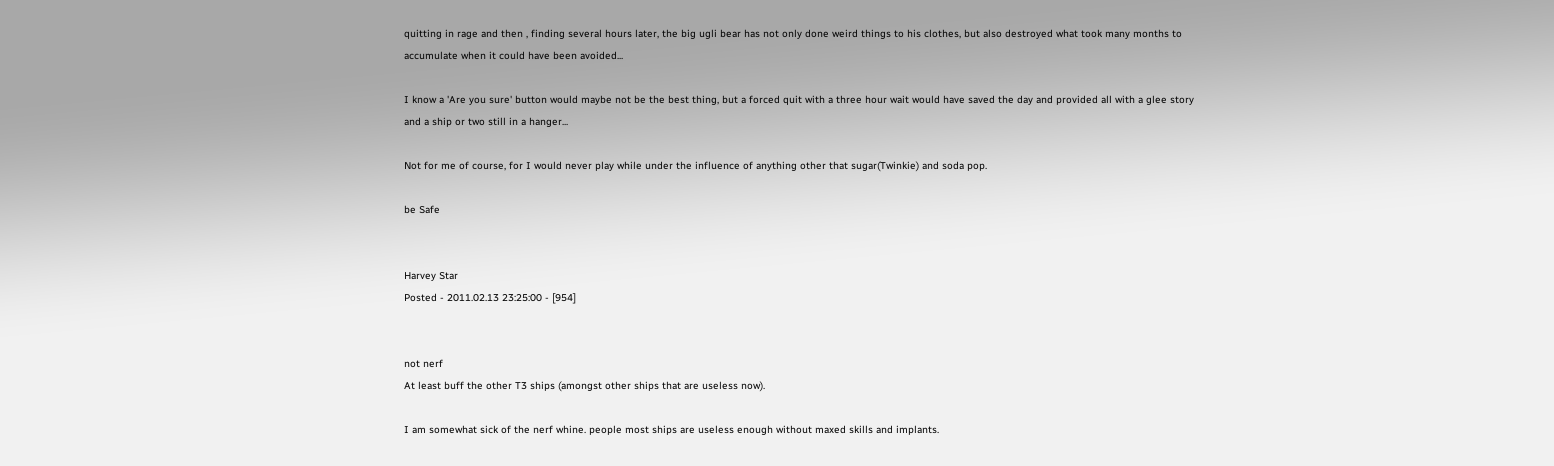quitting in rage and then , finding several hours later, the big ugli bear has not only done weird things to his clothes, but also destroyed what took many months to accumulate when it could have been avoided...

I know a 'Are you sure' button would maybe not be the best thing, but a forced quit with a three hour wait would have saved the day and provided all with a glee story and a ship or two still in a hanger...

Not for me of course, for I would never play while under the influence of anything other that sugar(Twinkie) and soda pop.

be Safe


Harvey Star
Posted - 2011.02.13 23:25:00 - [954]


not nerf
At least buff the other T3 ships (amongst other ships that are useless now).

I am somewhat sick of the nerf whine. people most ships are useless enough without maxed skills and implants.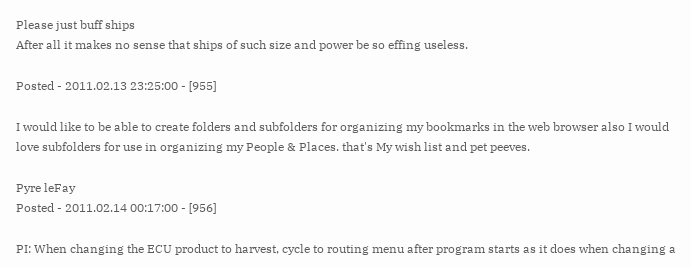Please just buff ships
After all it makes no sense that ships of such size and power be so effing useless.

Posted - 2011.02.13 23:25:00 - [955]

I would like to be able to create folders and subfolders for organizing my bookmarks in the web browser also I would love subfolders for use in organizing my People & Places. that's My wish list and pet peeves.

Pyre leFay
Posted - 2011.02.14 00:17:00 - [956]

PI: When changing the ECU product to harvest, cycle to routing menu after program starts as it does when changing a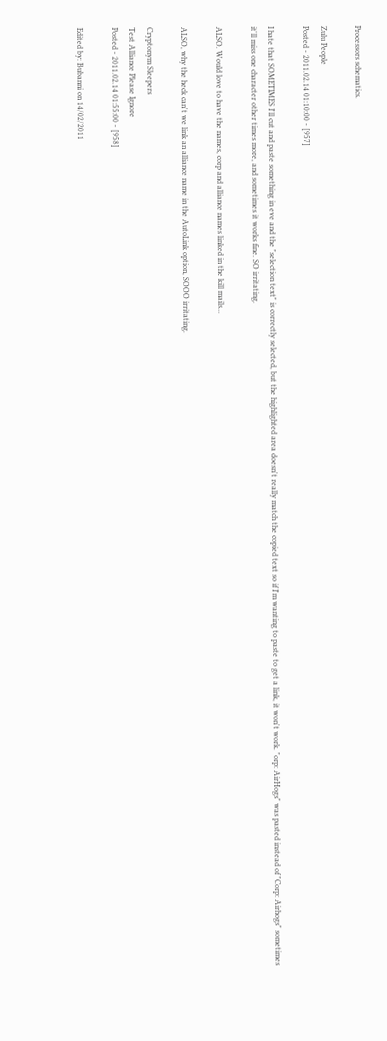Processors schematics.

Zulu People
Posted - 2011.02.14 01:10:00 - [957]

I hate that SOMETIMES I'll cut and paste something in eve and the "selection text" is correctly selected, but the highlighted area doesn't really match the copied text so if I'm wanting to paste to get a link, it won't work. "orp: AirHogs" was pasted instead of "Corp: Airhogs" sometimes it'll miss one character other times more, and sometimes it works fine. SO irritating.

ALSO. Would love to have the names, corp and alliance names linked in the kill mails...

ALSO, why the heck can't we link an alliance name in the AutoLink option, SOOO irritating.

Cryptonym Sleepers
Test Alliance Please Ignore
Posted - 2011.02.14 01:55:00 - [958]

Edited by: Bubanni on 14/02/2011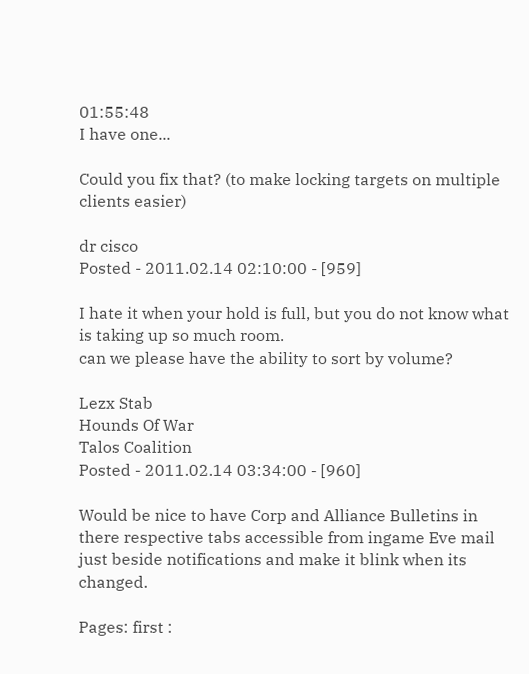01:55:48
I have one...

Could you fix that? (to make locking targets on multiple clients easier)

dr cisco
Posted - 2011.02.14 02:10:00 - [959]

I hate it when your hold is full, but you do not know what is taking up so much room.
can we please have the ability to sort by volume?

Lezx Stab
Hounds Of War
Talos Coalition
Posted - 2011.02.14 03:34:00 - [960]

Would be nice to have Corp and Alliance Bulletins in there respective tabs accessible from ingame Eve mail just beside notifications and make it blink when its changed.

Pages: first :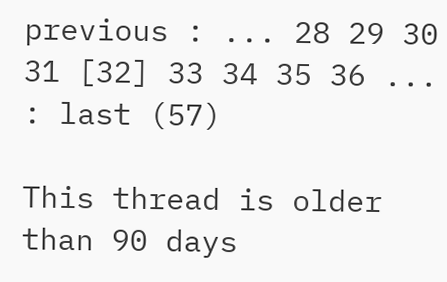previous : ... 28 29 30 31 [32] 33 34 35 36 ... : last (57)

This thread is older than 90 days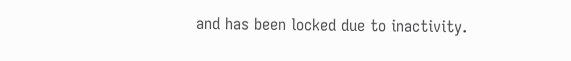and has been locked due to inactivity.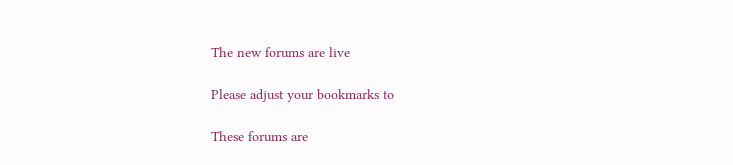The new forums are live

Please adjust your bookmarks to

These forums are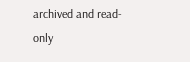archived and read-only